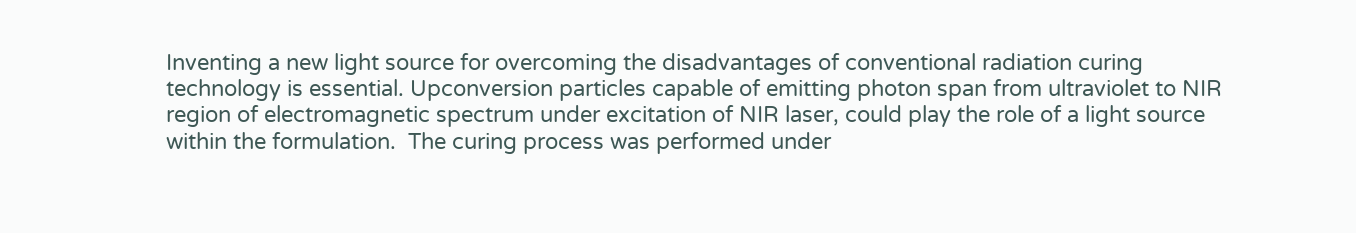Inventing a new light source for overcoming the disadvantages of conventional radiation curing technology is essential. Upconversion particles capable of emitting photon span from ultraviolet to NIR region of electromagnetic spectrum under excitation of NIR laser, could play the role of a light source within the formulation.  The curing process was performed under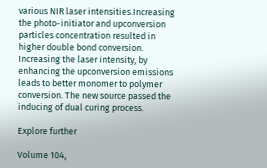various NIR laser intensities.Increasing the photo-initiator and upconversion particles concentration resulted in higher double bond conversion. Increasing the laser intensity, by enhancing the upconversion emissions leads to better monomer to polymer conversion. The new source passed the inducing of dual curing process.

Explore further

Volume 104,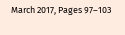March 2017, Pages 97–103